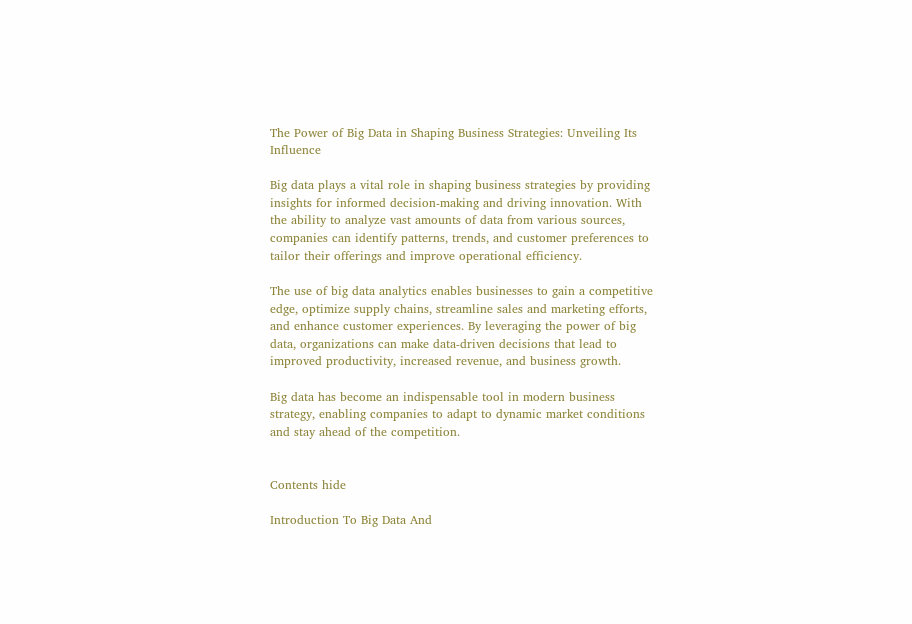The Power of Big Data in Shaping Business Strategies: Unveiling Its Influence

Big data plays a vital role in shaping business strategies by providing insights for informed decision-making and driving innovation. With the ability to analyze vast amounts of data from various sources, companies can identify patterns, trends, and customer preferences to tailor their offerings and improve operational efficiency.

The use of big data analytics enables businesses to gain a competitive edge, optimize supply chains, streamline sales and marketing efforts, and enhance customer experiences. By leveraging the power of big data, organizations can make data-driven decisions that lead to improved productivity, increased revenue, and business growth.

Big data has become an indispensable tool in modern business strategy, enabling companies to adapt to dynamic market conditions and stay ahead of the competition.


Contents hide

Introduction To Big Data And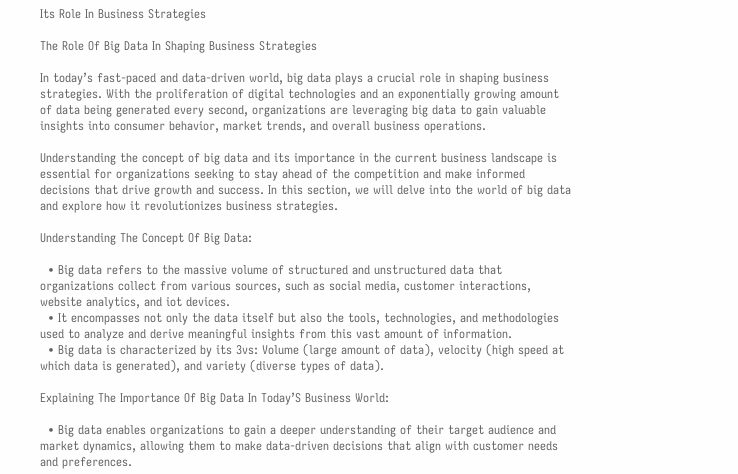Its Role In Business Strategies

The Role Of Big Data In Shaping Business Strategies

In today’s fast-paced and data-driven world, big data plays a crucial role in shaping business strategies. With the proliferation of digital technologies and an exponentially growing amount of data being generated every second, organizations are leveraging big data to gain valuable insights into consumer behavior, market trends, and overall business operations.

Understanding the concept of big data and its importance in the current business landscape is essential for organizations seeking to stay ahead of the competition and make informed decisions that drive growth and success. In this section, we will delve into the world of big data and explore how it revolutionizes business strategies.

Understanding The Concept Of Big Data:

  • Big data refers to the massive volume of structured and unstructured data that organizations collect from various sources, such as social media, customer interactions, website analytics, and iot devices.
  • It encompasses not only the data itself but also the tools, technologies, and methodologies used to analyze and derive meaningful insights from this vast amount of information.
  • Big data is characterized by its 3vs: Volume (large amount of data), velocity (high speed at which data is generated), and variety (diverse types of data).

Explaining The Importance Of Big Data In Today’S Business World:

  • Big data enables organizations to gain a deeper understanding of their target audience and market dynamics, allowing them to make data-driven decisions that align with customer needs and preferences.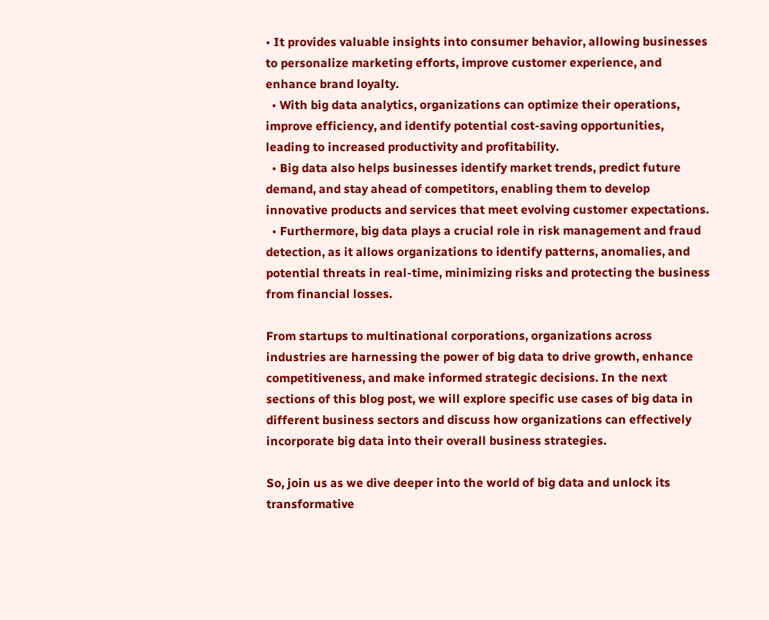• It provides valuable insights into consumer behavior, allowing businesses to personalize marketing efforts, improve customer experience, and enhance brand loyalty.
  • With big data analytics, organizations can optimize their operations, improve efficiency, and identify potential cost-saving opportunities, leading to increased productivity and profitability.
  • Big data also helps businesses identify market trends, predict future demand, and stay ahead of competitors, enabling them to develop innovative products and services that meet evolving customer expectations.
  • Furthermore, big data plays a crucial role in risk management and fraud detection, as it allows organizations to identify patterns, anomalies, and potential threats in real-time, minimizing risks and protecting the business from financial losses.

From startups to multinational corporations, organizations across industries are harnessing the power of big data to drive growth, enhance competitiveness, and make informed strategic decisions. In the next sections of this blog post, we will explore specific use cases of big data in different business sectors and discuss how organizations can effectively incorporate big data into their overall business strategies.

So, join us as we dive deeper into the world of big data and unlock its transformative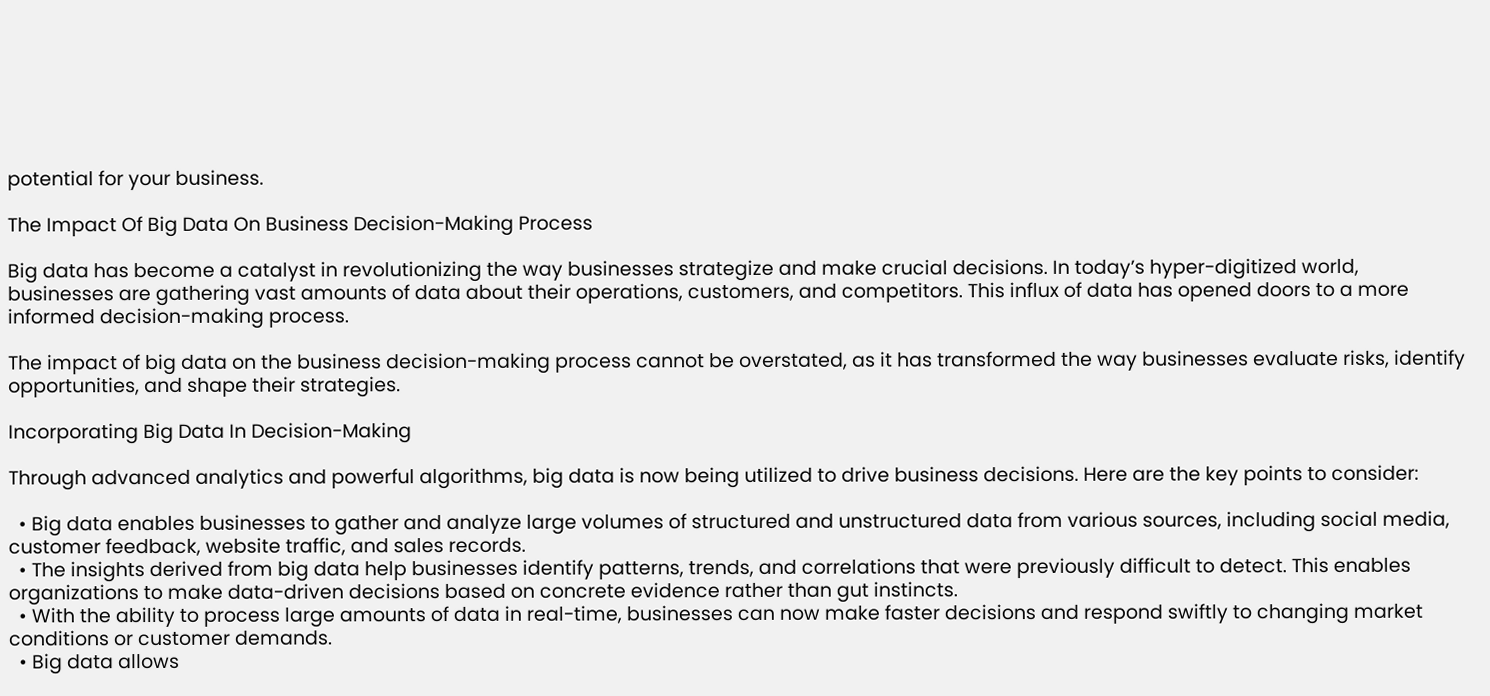potential for your business.

The Impact Of Big Data On Business Decision-Making Process

Big data has become a catalyst in revolutionizing the way businesses strategize and make crucial decisions. In today’s hyper-digitized world, businesses are gathering vast amounts of data about their operations, customers, and competitors. This influx of data has opened doors to a more informed decision-making process.

The impact of big data on the business decision-making process cannot be overstated, as it has transformed the way businesses evaluate risks, identify opportunities, and shape their strategies.

Incorporating Big Data In Decision-Making

Through advanced analytics and powerful algorithms, big data is now being utilized to drive business decisions. Here are the key points to consider:

  • Big data enables businesses to gather and analyze large volumes of structured and unstructured data from various sources, including social media, customer feedback, website traffic, and sales records.
  • The insights derived from big data help businesses identify patterns, trends, and correlations that were previously difficult to detect. This enables organizations to make data-driven decisions based on concrete evidence rather than gut instincts.
  • With the ability to process large amounts of data in real-time, businesses can now make faster decisions and respond swiftly to changing market conditions or customer demands.
  • Big data allows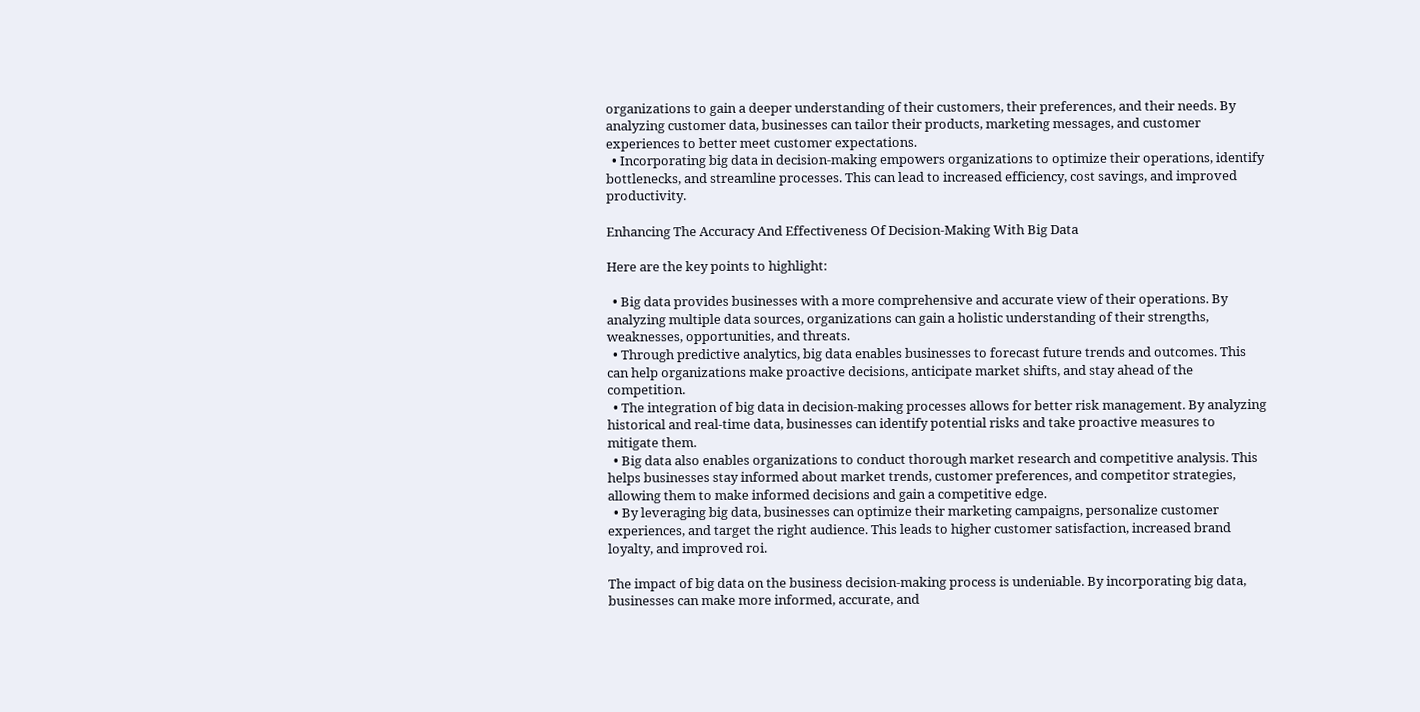organizations to gain a deeper understanding of their customers, their preferences, and their needs. By analyzing customer data, businesses can tailor their products, marketing messages, and customer experiences to better meet customer expectations.
  • Incorporating big data in decision-making empowers organizations to optimize their operations, identify bottlenecks, and streamline processes. This can lead to increased efficiency, cost savings, and improved productivity.

Enhancing The Accuracy And Effectiveness Of Decision-Making With Big Data

Here are the key points to highlight:

  • Big data provides businesses with a more comprehensive and accurate view of their operations. By analyzing multiple data sources, organizations can gain a holistic understanding of their strengths, weaknesses, opportunities, and threats.
  • Through predictive analytics, big data enables businesses to forecast future trends and outcomes. This can help organizations make proactive decisions, anticipate market shifts, and stay ahead of the competition.
  • The integration of big data in decision-making processes allows for better risk management. By analyzing historical and real-time data, businesses can identify potential risks and take proactive measures to mitigate them.
  • Big data also enables organizations to conduct thorough market research and competitive analysis. This helps businesses stay informed about market trends, customer preferences, and competitor strategies, allowing them to make informed decisions and gain a competitive edge.
  • By leveraging big data, businesses can optimize their marketing campaigns, personalize customer experiences, and target the right audience. This leads to higher customer satisfaction, increased brand loyalty, and improved roi.

The impact of big data on the business decision-making process is undeniable. By incorporating big data, businesses can make more informed, accurate, and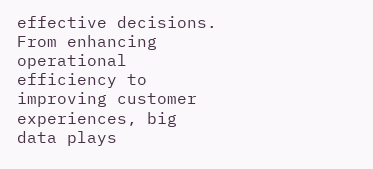effective decisions. From enhancing operational efficiency to improving customer experiences, big data plays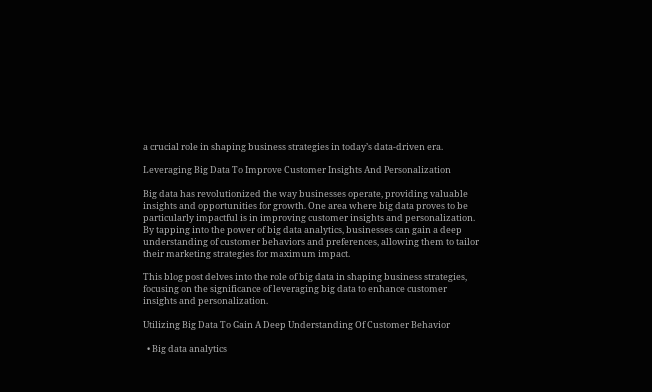a crucial role in shaping business strategies in today’s data-driven era.

Leveraging Big Data To Improve Customer Insights And Personalization

Big data has revolutionized the way businesses operate, providing valuable insights and opportunities for growth. One area where big data proves to be particularly impactful is in improving customer insights and personalization. By tapping into the power of big data analytics, businesses can gain a deep understanding of customer behaviors and preferences, allowing them to tailor their marketing strategies for maximum impact.

This blog post delves into the role of big data in shaping business strategies, focusing on the significance of leveraging big data to enhance customer insights and personalization.

Utilizing Big Data To Gain A Deep Understanding Of Customer Behavior

  • Big data analytics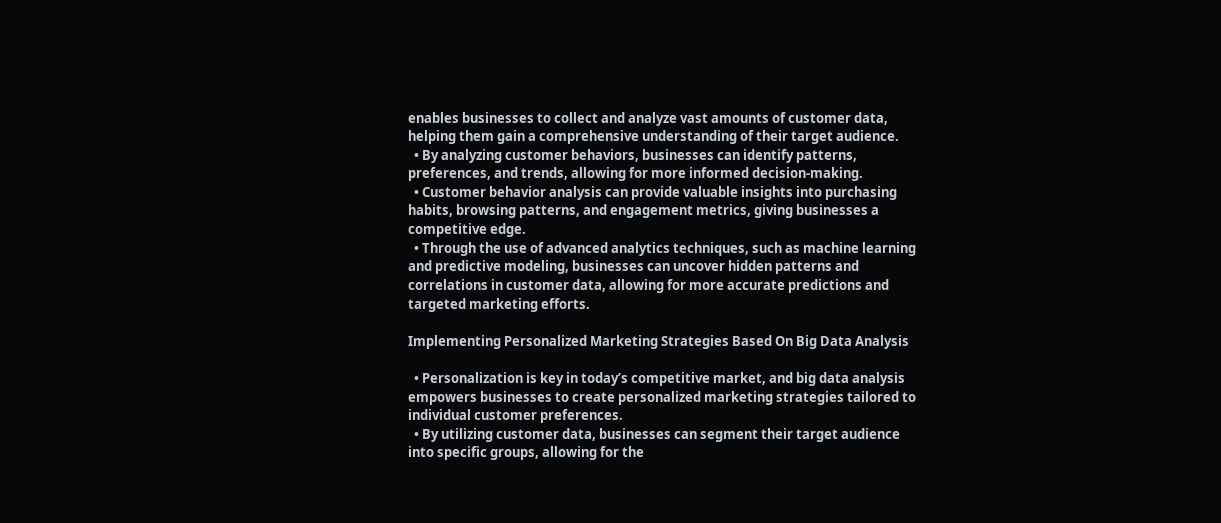enables businesses to collect and analyze vast amounts of customer data, helping them gain a comprehensive understanding of their target audience.
  • By analyzing customer behaviors, businesses can identify patterns, preferences, and trends, allowing for more informed decision-making.
  • Customer behavior analysis can provide valuable insights into purchasing habits, browsing patterns, and engagement metrics, giving businesses a competitive edge.
  • Through the use of advanced analytics techniques, such as machine learning and predictive modeling, businesses can uncover hidden patterns and correlations in customer data, allowing for more accurate predictions and targeted marketing efforts.

Implementing Personalized Marketing Strategies Based On Big Data Analysis

  • Personalization is key in today’s competitive market, and big data analysis empowers businesses to create personalized marketing strategies tailored to individual customer preferences.
  • By utilizing customer data, businesses can segment their target audience into specific groups, allowing for the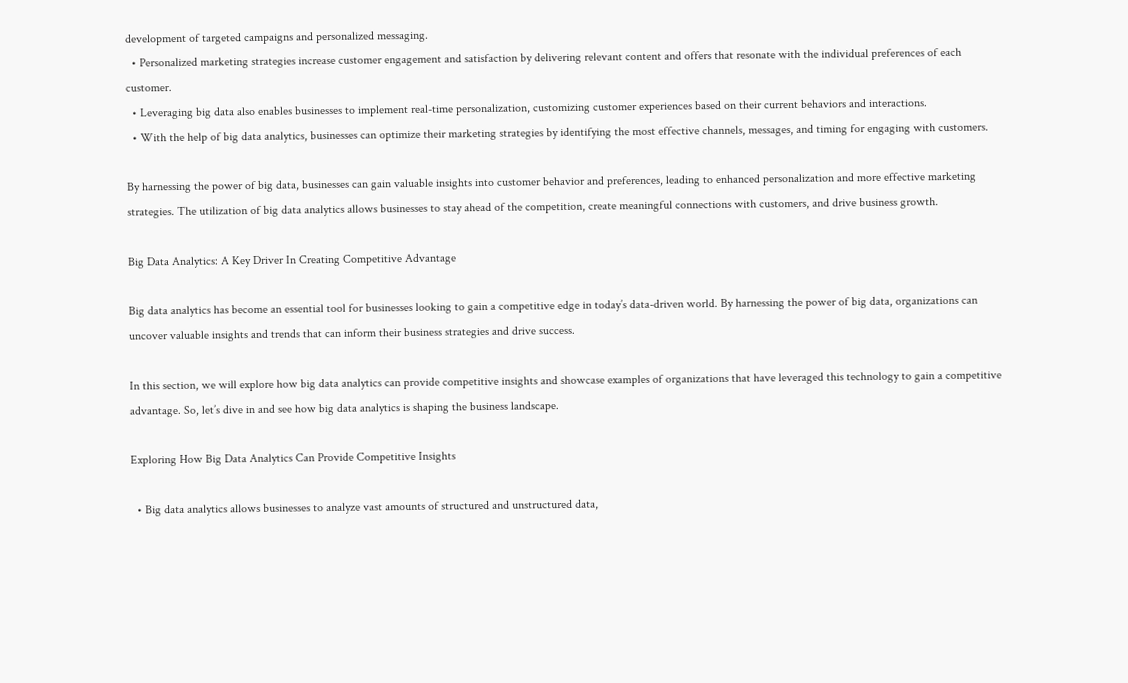development of targeted campaigns and personalized messaging.
  • Personalized marketing strategies increase customer engagement and satisfaction by delivering relevant content and offers that resonate with the individual preferences of each customer.
  • Leveraging big data also enables businesses to implement real-time personalization, customizing customer experiences based on their current behaviors and interactions.
  • With the help of big data analytics, businesses can optimize their marketing strategies by identifying the most effective channels, messages, and timing for engaging with customers.

By harnessing the power of big data, businesses can gain valuable insights into customer behavior and preferences, leading to enhanced personalization and more effective marketing strategies. The utilization of big data analytics allows businesses to stay ahead of the competition, create meaningful connections with customers, and drive business growth.

Big Data Analytics: A Key Driver In Creating Competitive Advantage

Big data analytics has become an essential tool for businesses looking to gain a competitive edge in today’s data-driven world. By harnessing the power of big data, organizations can uncover valuable insights and trends that can inform their business strategies and drive success.

In this section, we will explore how big data analytics can provide competitive insights and showcase examples of organizations that have leveraged this technology to gain a competitive advantage. So, let’s dive in and see how big data analytics is shaping the business landscape.

Exploring How Big Data Analytics Can Provide Competitive Insights

  • Big data analytics allows businesses to analyze vast amounts of structured and unstructured data,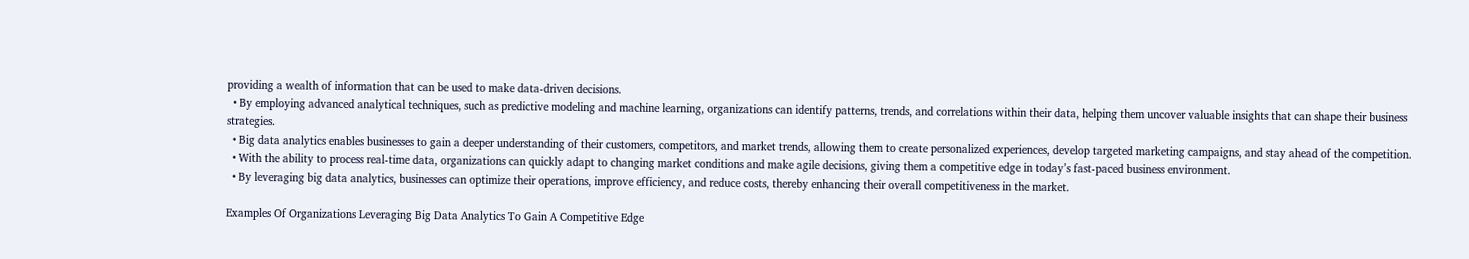providing a wealth of information that can be used to make data-driven decisions.
  • By employing advanced analytical techniques, such as predictive modeling and machine learning, organizations can identify patterns, trends, and correlations within their data, helping them uncover valuable insights that can shape their business strategies.
  • Big data analytics enables businesses to gain a deeper understanding of their customers, competitors, and market trends, allowing them to create personalized experiences, develop targeted marketing campaigns, and stay ahead of the competition.
  • With the ability to process real-time data, organizations can quickly adapt to changing market conditions and make agile decisions, giving them a competitive edge in today’s fast-paced business environment.
  • By leveraging big data analytics, businesses can optimize their operations, improve efficiency, and reduce costs, thereby enhancing their overall competitiveness in the market.

Examples Of Organizations Leveraging Big Data Analytics To Gain A Competitive Edge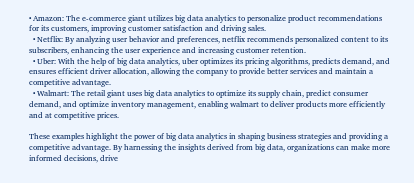• Amazon: The e-commerce giant utilizes big data analytics to personalize product recommendations for its customers, improving customer satisfaction and driving sales.
  • Netflix: By analyzing user behavior and preferences, netflix recommends personalized content to its subscribers, enhancing the user experience and increasing customer retention.
  • Uber: With the help of big data analytics, uber optimizes its pricing algorithms, predicts demand, and ensures efficient driver allocation, allowing the company to provide better services and maintain a competitive advantage.
  • Walmart: The retail giant uses big data analytics to optimize its supply chain, predict consumer demand, and optimize inventory management, enabling walmart to deliver products more efficiently and at competitive prices.

These examples highlight the power of big data analytics in shaping business strategies and providing a competitive advantage. By harnessing the insights derived from big data, organizations can make more informed decisions, drive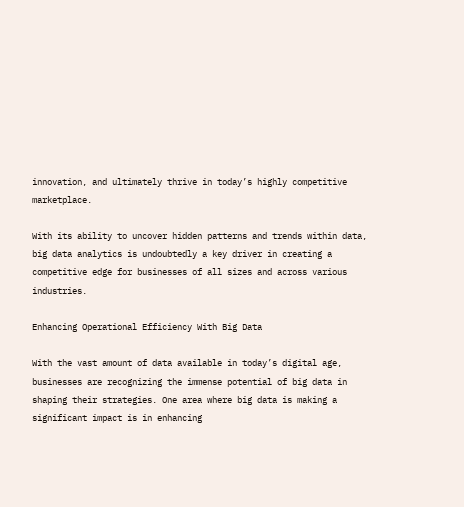innovation, and ultimately thrive in today’s highly competitive marketplace.

With its ability to uncover hidden patterns and trends within data, big data analytics is undoubtedly a key driver in creating a competitive edge for businesses of all sizes and across various industries.

Enhancing Operational Efficiency With Big Data

With the vast amount of data available in today’s digital age, businesses are recognizing the immense potential of big data in shaping their strategies. One area where big data is making a significant impact is in enhancing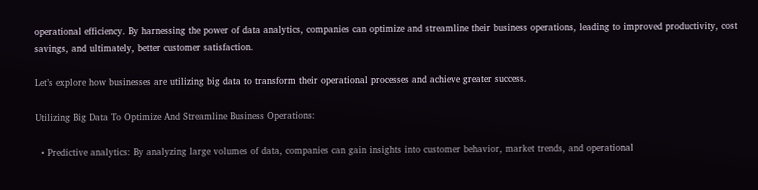operational efficiency. By harnessing the power of data analytics, companies can optimize and streamline their business operations, leading to improved productivity, cost savings, and ultimately, better customer satisfaction.

Let’s explore how businesses are utilizing big data to transform their operational processes and achieve greater success.

Utilizing Big Data To Optimize And Streamline Business Operations:

  • Predictive analytics: By analyzing large volumes of data, companies can gain insights into customer behavior, market trends, and operational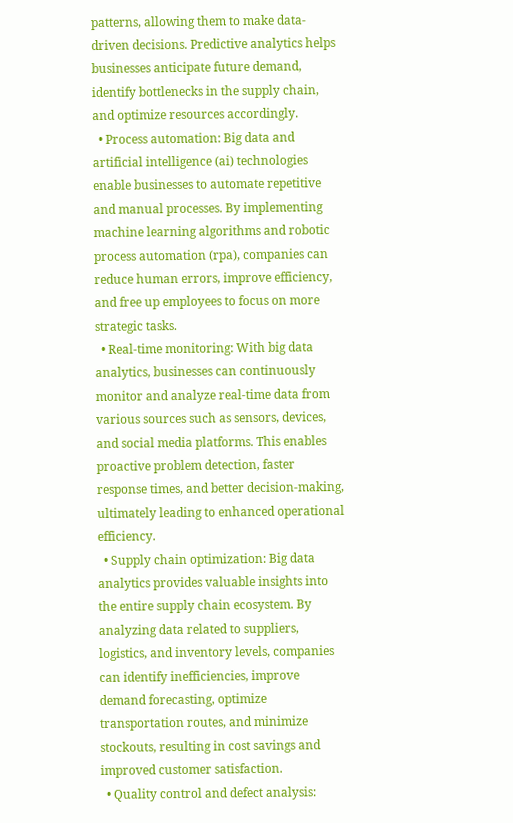patterns, allowing them to make data-driven decisions. Predictive analytics helps businesses anticipate future demand, identify bottlenecks in the supply chain, and optimize resources accordingly.
  • Process automation: Big data and artificial intelligence (ai) technologies enable businesses to automate repetitive and manual processes. By implementing machine learning algorithms and robotic process automation (rpa), companies can reduce human errors, improve efficiency, and free up employees to focus on more strategic tasks.
  • Real-time monitoring: With big data analytics, businesses can continuously monitor and analyze real-time data from various sources such as sensors, devices, and social media platforms. This enables proactive problem detection, faster response times, and better decision-making, ultimately leading to enhanced operational efficiency.
  • Supply chain optimization: Big data analytics provides valuable insights into the entire supply chain ecosystem. By analyzing data related to suppliers, logistics, and inventory levels, companies can identify inefficiencies, improve demand forecasting, optimize transportation routes, and minimize stockouts, resulting in cost savings and improved customer satisfaction.
  • Quality control and defect analysis: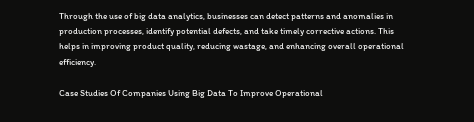Through the use of big data analytics, businesses can detect patterns and anomalies in production processes, identify potential defects, and take timely corrective actions. This helps in improving product quality, reducing wastage, and enhancing overall operational efficiency.

Case Studies Of Companies Using Big Data To Improve Operational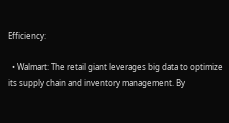Efficiency:

  • Walmart: The retail giant leverages big data to optimize its supply chain and inventory management. By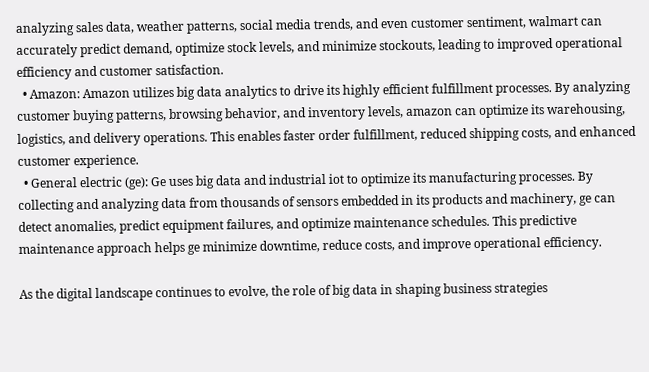analyzing sales data, weather patterns, social media trends, and even customer sentiment, walmart can accurately predict demand, optimize stock levels, and minimize stockouts, leading to improved operational efficiency and customer satisfaction.
  • Amazon: Amazon utilizes big data analytics to drive its highly efficient fulfillment processes. By analyzing customer buying patterns, browsing behavior, and inventory levels, amazon can optimize its warehousing, logistics, and delivery operations. This enables faster order fulfillment, reduced shipping costs, and enhanced customer experience.
  • General electric (ge): Ge uses big data and industrial iot to optimize its manufacturing processes. By collecting and analyzing data from thousands of sensors embedded in its products and machinery, ge can detect anomalies, predict equipment failures, and optimize maintenance schedules. This predictive maintenance approach helps ge minimize downtime, reduce costs, and improve operational efficiency.

As the digital landscape continues to evolve, the role of big data in shaping business strategies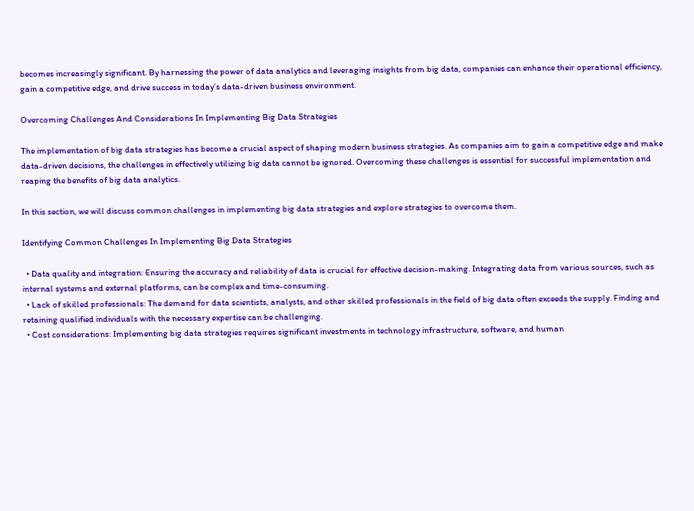becomes increasingly significant. By harnessing the power of data analytics and leveraging insights from big data, companies can enhance their operational efficiency, gain a competitive edge, and drive success in today’s data-driven business environment.

Overcoming Challenges And Considerations In Implementing Big Data Strategies

The implementation of big data strategies has become a crucial aspect of shaping modern business strategies. As companies aim to gain a competitive edge and make data-driven decisions, the challenges in effectively utilizing big data cannot be ignored. Overcoming these challenges is essential for successful implementation and reaping the benefits of big data analytics.

In this section, we will discuss common challenges in implementing big data strategies and explore strategies to overcome them.

Identifying Common Challenges In Implementing Big Data Strategies

  • Data quality and integration: Ensuring the accuracy and reliability of data is crucial for effective decision-making. Integrating data from various sources, such as internal systems and external platforms, can be complex and time-consuming.
  • Lack of skilled professionals: The demand for data scientists, analysts, and other skilled professionals in the field of big data often exceeds the supply. Finding and retaining qualified individuals with the necessary expertise can be challenging.
  • Cost considerations: Implementing big data strategies requires significant investments in technology infrastructure, software, and human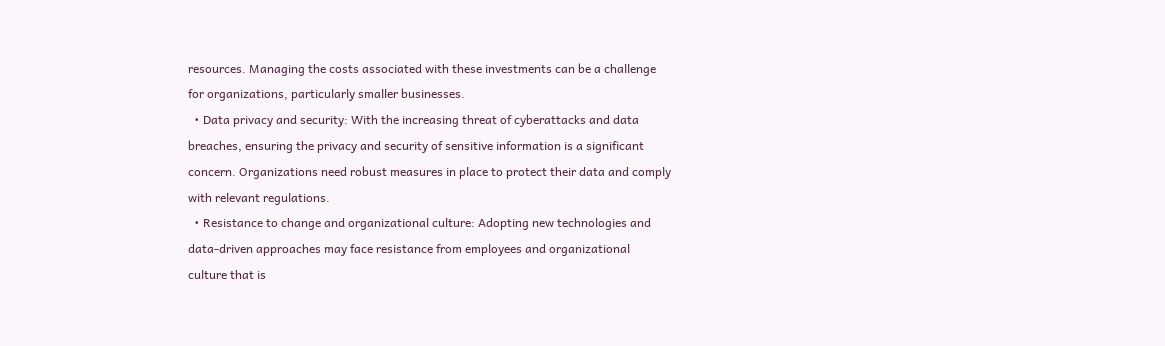resources. Managing the costs associated with these investments can be a challenge for organizations, particularly smaller businesses.
  • Data privacy and security: With the increasing threat of cyberattacks and data breaches, ensuring the privacy and security of sensitive information is a significant concern. Organizations need robust measures in place to protect their data and comply with relevant regulations.
  • Resistance to change and organizational culture: Adopting new technologies and data-driven approaches may face resistance from employees and organizational culture that is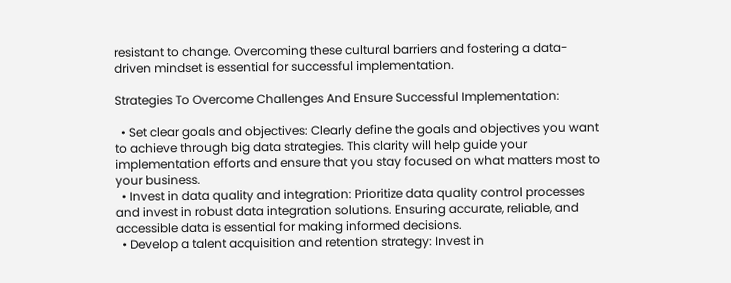resistant to change. Overcoming these cultural barriers and fostering a data-driven mindset is essential for successful implementation.

Strategies To Overcome Challenges And Ensure Successful Implementation:

  • Set clear goals and objectives: Clearly define the goals and objectives you want to achieve through big data strategies. This clarity will help guide your implementation efforts and ensure that you stay focused on what matters most to your business.
  • Invest in data quality and integration: Prioritize data quality control processes and invest in robust data integration solutions. Ensuring accurate, reliable, and accessible data is essential for making informed decisions.
  • Develop a talent acquisition and retention strategy: Invest in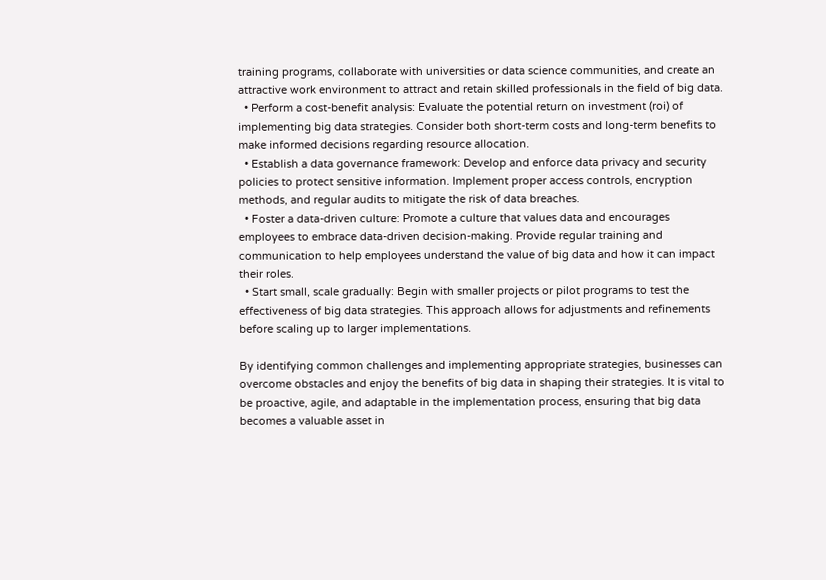training programs, collaborate with universities or data science communities, and create an attractive work environment to attract and retain skilled professionals in the field of big data.
  • Perform a cost-benefit analysis: Evaluate the potential return on investment (roi) of implementing big data strategies. Consider both short-term costs and long-term benefits to make informed decisions regarding resource allocation.
  • Establish a data governance framework: Develop and enforce data privacy and security policies to protect sensitive information. Implement proper access controls, encryption methods, and regular audits to mitigate the risk of data breaches.
  • Foster a data-driven culture: Promote a culture that values data and encourages employees to embrace data-driven decision-making. Provide regular training and communication to help employees understand the value of big data and how it can impact their roles.
  • Start small, scale gradually: Begin with smaller projects or pilot programs to test the effectiveness of big data strategies. This approach allows for adjustments and refinements before scaling up to larger implementations.

By identifying common challenges and implementing appropriate strategies, businesses can overcome obstacles and enjoy the benefits of big data in shaping their strategies. It is vital to be proactive, agile, and adaptable in the implementation process, ensuring that big data becomes a valuable asset in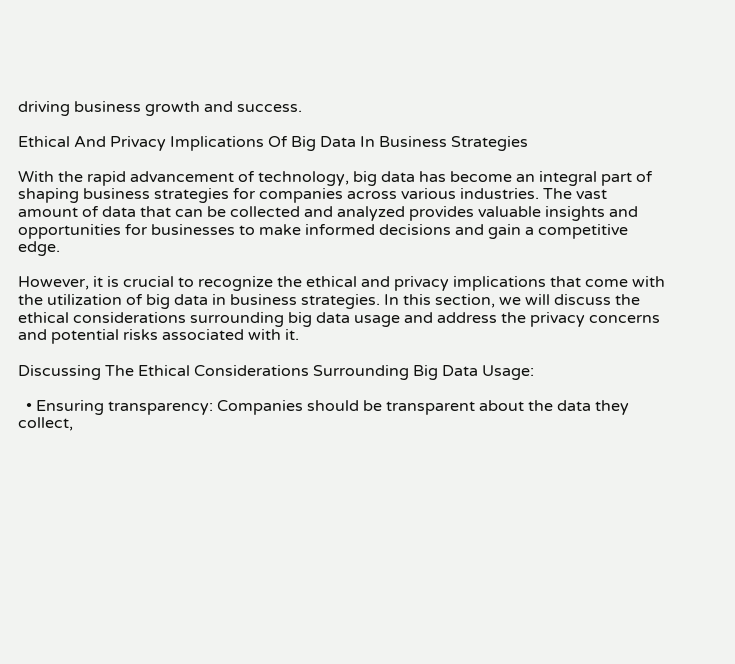driving business growth and success.

Ethical And Privacy Implications Of Big Data In Business Strategies

With the rapid advancement of technology, big data has become an integral part of shaping business strategies for companies across various industries. The vast amount of data that can be collected and analyzed provides valuable insights and opportunities for businesses to make informed decisions and gain a competitive edge.

However, it is crucial to recognize the ethical and privacy implications that come with the utilization of big data in business strategies. In this section, we will discuss the ethical considerations surrounding big data usage and address the privacy concerns and potential risks associated with it.

Discussing The Ethical Considerations Surrounding Big Data Usage:

  • Ensuring transparency: Companies should be transparent about the data they collect,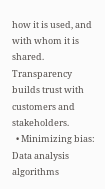how it is used, and with whom it is shared. Transparency builds trust with customers and stakeholders.
  • Minimizing bias: Data analysis algorithms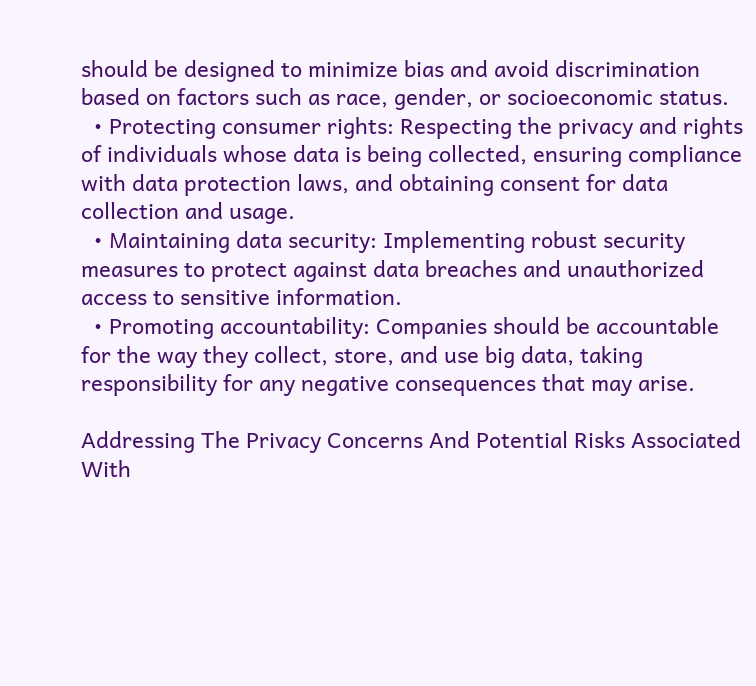should be designed to minimize bias and avoid discrimination based on factors such as race, gender, or socioeconomic status.
  • Protecting consumer rights: Respecting the privacy and rights of individuals whose data is being collected, ensuring compliance with data protection laws, and obtaining consent for data collection and usage.
  • Maintaining data security: Implementing robust security measures to protect against data breaches and unauthorized access to sensitive information.
  • Promoting accountability: Companies should be accountable for the way they collect, store, and use big data, taking responsibility for any negative consequences that may arise.

Addressing The Privacy Concerns And Potential Risks Associated With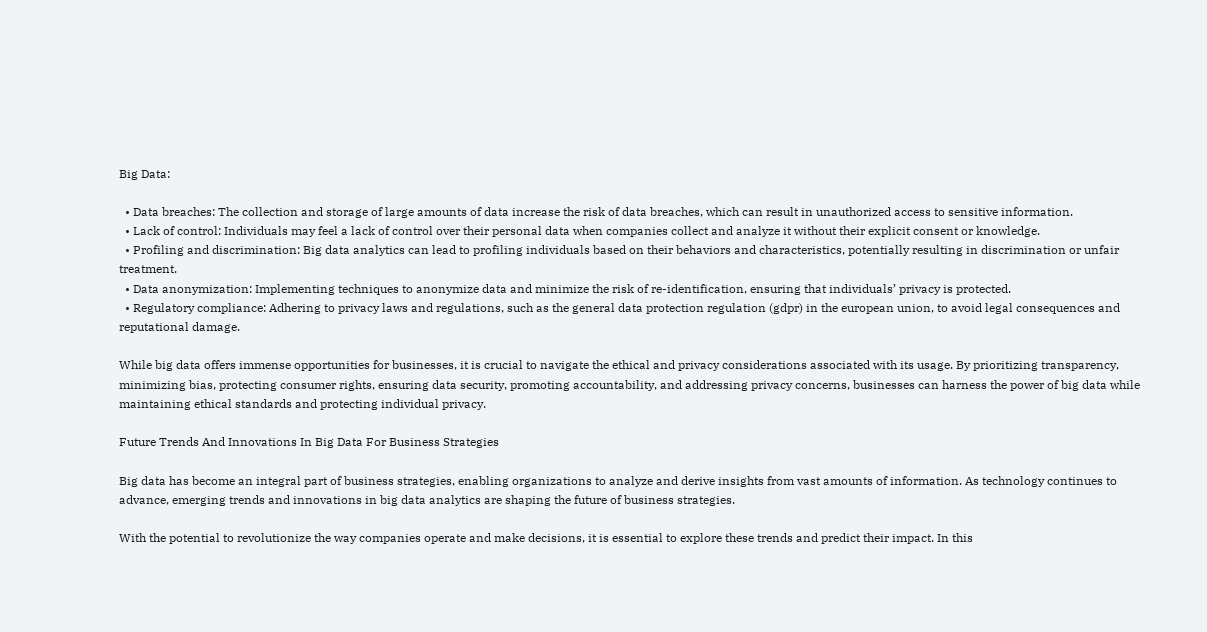Big Data:

  • Data breaches: The collection and storage of large amounts of data increase the risk of data breaches, which can result in unauthorized access to sensitive information.
  • Lack of control: Individuals may feel a lack of control over their personal data when companies collect and analyze it without their explicit consent or knowledge.
  • Profiling and discrimination: Big data analytics can lead to profiling individuals based on their behaviors and characteristics, potentially resulting in discrimination or unfair treatment.
  • Data anonymization: Implementing techniques to anonymize data and minimize the risk of re-identification, ensuring that individuals’ privacy is protected.
  • Regulatory compliance: Adhering to privacy laws and regulations, such as the general data protection regulation (gdpr) in the european union, to avoid legal consequences and reputational damage.

While big data offers immense opportunities for businesses, it is crucial to navigate the ethical and privacy considerations associated with its usage. By prioritizing transparency, minimizing bias, protecting consumer rights, ensuring data security, promoting accountability, and addressing privacy concerns, businesses can harness the power of big data while maintaining ethical standards and protecting individual privacy.

Future Trends And Innovations In Big Data For Business Strategies

Big data has become an integral part of business strategies, enabling organizations to analyze and derive insights from vast amounts of information. As technology continues to advance, emerging trends and innovations in big data analytics are shaping the future of business strategies.

With the potential to revolutionize the way companies operate and make decisions, it is essential to explore these trends and predict their impact. In this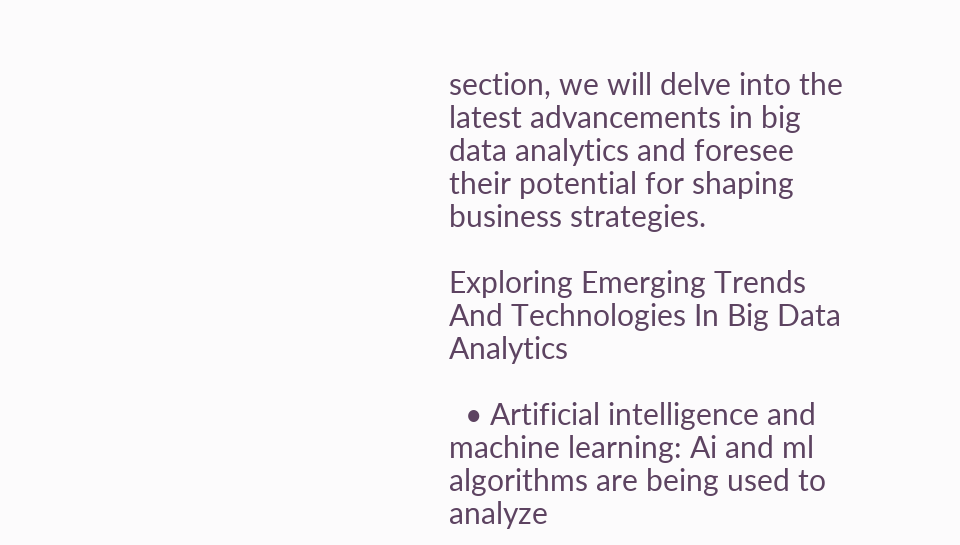section, we will delve into the latest advancements in big data analytics and foresee their potential for shaping business strategies.

Exploring Emerging Trends And Technologies In Big Data Analytics

  • Artificial intelligence and machine learning: Ai and ml algorithms are being used to analyze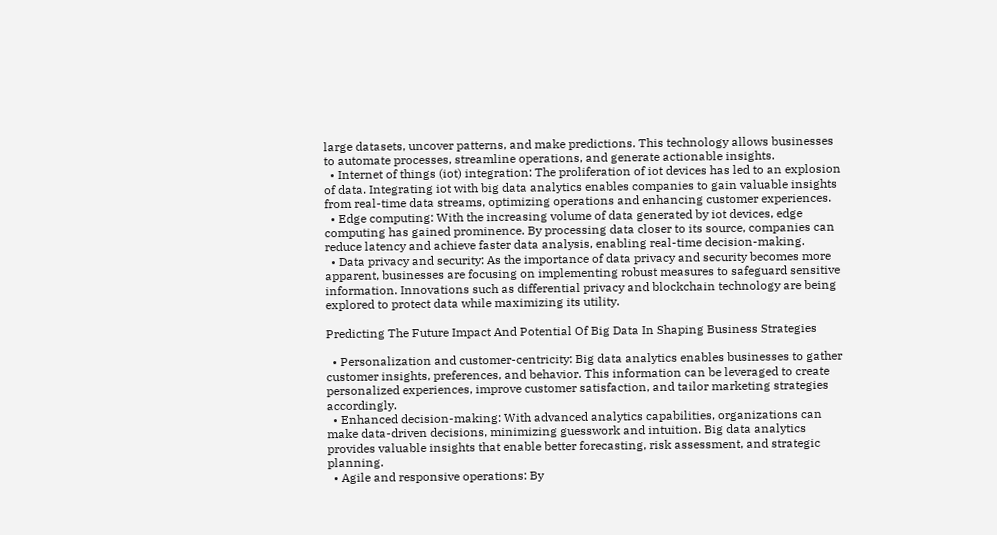large datasets, uncover patterns, and make predictions. This technology allows businesses to automate processes, streamline operations, and generate actionable insights.
  • Internet of things (iot) integration: The proliferation of iot devices has led to an explosion of data. Integrating iot with big data analytics enables companies to gain valuable insights from real-time data streams, optimizing operations and enhancing customer experiences.
  • Edge computing: With the increasing volume of data generated by iot devices, edge computing has gained prominence. By processing data closer to its source, companies can reduce latency and achieve faster data analysis, enabling real-time decision-making.
  • Data privacy and security: As the importance of data privacy and security becomes more apparent, businesses are focusing on implementing robust measures to safeguard sensitive information. Innovations such as differential privacy and blockchain technology are being explored to protect data while maximizing its utility.

Predicting The Future Impact And Potential Of Big Data In Shaping Business Strategies

  • Personalization and customer-centricity: Big data analytics enables businesses to gather customer insights, preferences, and behavior. This information can be leveraged to create personalized experiences, improve customer satisfaction, and tailor marketing strategies accordingly.
  • Enhanced decision-making: With advanced analytics capabilities, organizations can make data-driven decisions, minimizing guesswork and intuition. Big data analytics provides valuable insights that enable better forecasting, risk assessment, and strategic planning.
  • Agile and responsive operations: By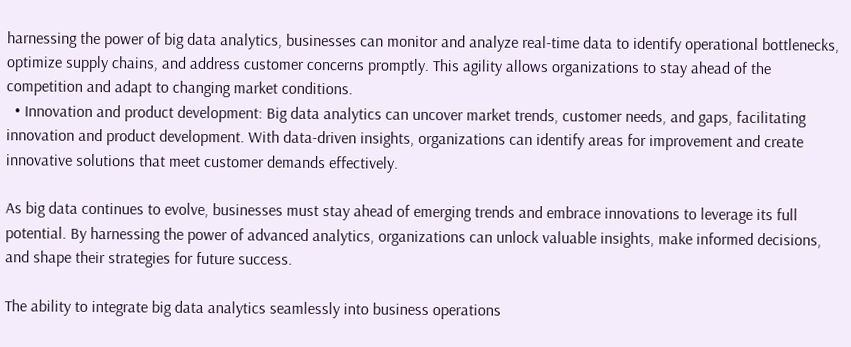harnessing the power of big data analytics, businesses can monitor and analyze real-time data to identify operational bottlenecks, optimize supply chains, and address customer concerns promptly. This agility allows organizations to stay ahead of the competition and adapt to changing market conditions.
  • Innovation and product development: Big data analytics can uncover market trends, customer needs, and gaps, facilitating innovation and product development. With data-driven insights, organizations can identify areas for improvement and create innovative solutions that meet customer demands effectively.

As big data continues to evolve, businesses must stay ahead of emerging trends and embrace innovations to leverage its full potential. By harnessing the power of advanced analytics, organizations can unlock valuable insights, make informed decisions, and shape their strategies for future success.

The ability to integrate big data analytics seamlessly into business operations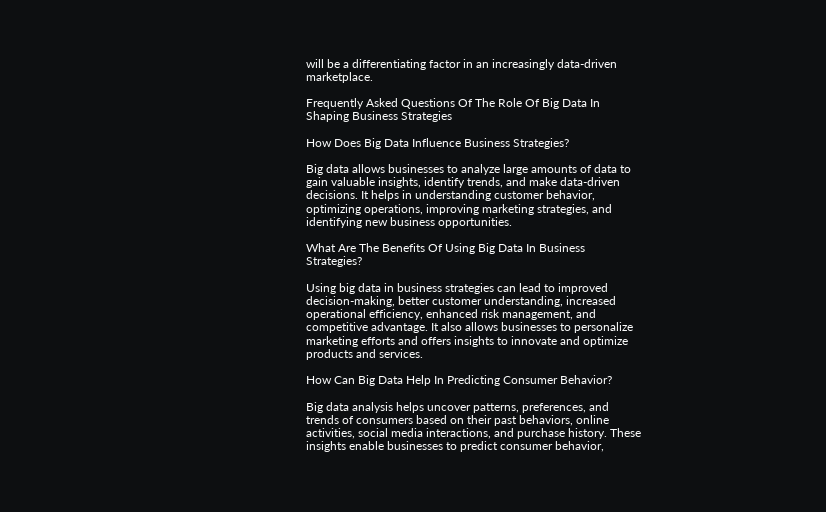will be a differentiating factor in an increasingly data-driven marketplace.

Frequently Asked Questions Of The Role Of Big Data In Shaping Business Strategies

How Does Big Data Influence Business Strategies?

Big data allows businesses to analyze large amounts of data to gain valuable insights, identify trends, and make data-driven decisions. It helps in understanding customer behavior, optimizing operations, improving marketing strategies, and identifying new business opportunities.

What Are The Benefits Of Using Big Data In Business Strategies?

Using big data in business strategies can lead to improved decision-making, better customer understanding, increased operational efficiency, enhanced risk management, and competitive advantage. It also allows businesses to personalize marketing efforts and offers insights to innovate and optimize products and services.

How Can Big Data Help In Predicting Consumer Behavior?

Big data analysis helps uncover patterns, preferences, and trends of consumers based on their past behaviors, online activities, social media interactions, and purchase history. These insights enable businesses to predict consumer behavior,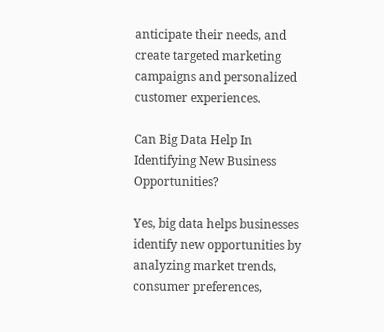anticipate their needs, and create targeted marketing campaigns and personalized customer experiences.

Can Big Data Help In Identifying New Business Opportunities?

Yes, big data helps businesses identify new opportunities by analyzing market trends, consumer preferences,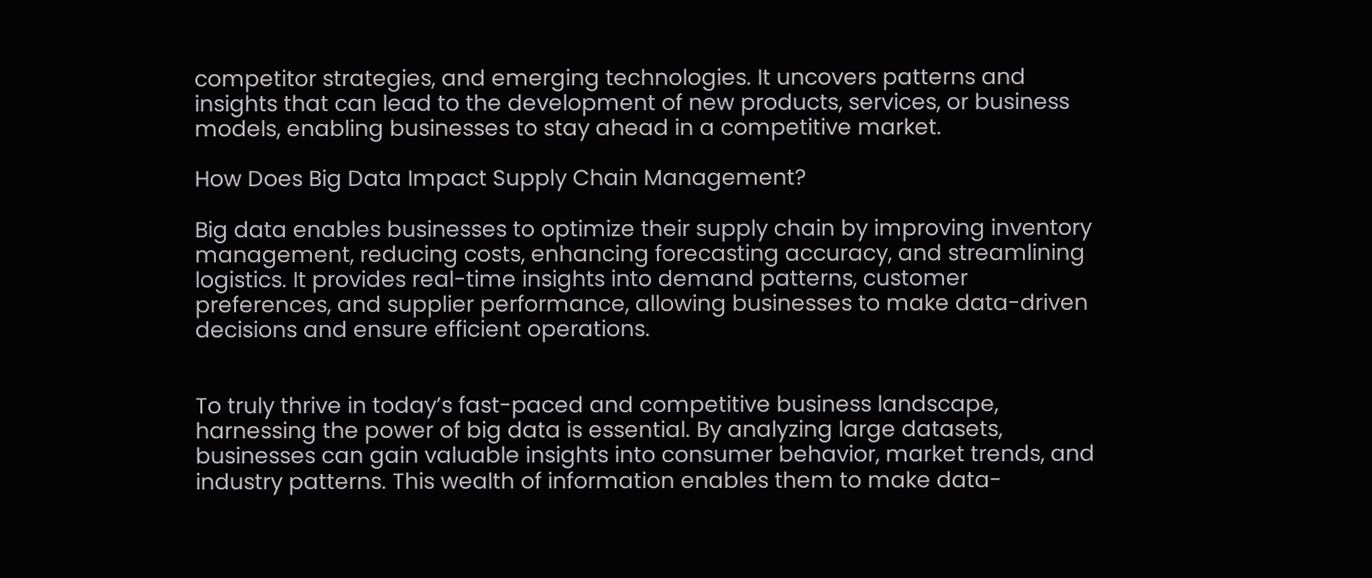competitor strategies, and emerging technologies. It uncovers patterns and insights that can lead to the development of new products, services, or business models, enabling businesses to stay ahead in a competitive market.

How Does Big Data Impact Supply Chain Management?

Big data enables businesses to optimize their supply chain by improving inventory management, reducing costs, enhancing forecasting accuracy, and streamlining logistics. It provides real-time insights into demand patterns, customer preferences, and supplier performance, allowing businesses to make data-driven decisions and ensure efficient operations.


To truly thrive in today’s fast-paced and competitive business landscape, harnessing the power of big data is essential. By analyzing large datasets, businesses can gain valuable insights into consumer behavior, market trends, and industry patterns. This wealth of information enables them to make data-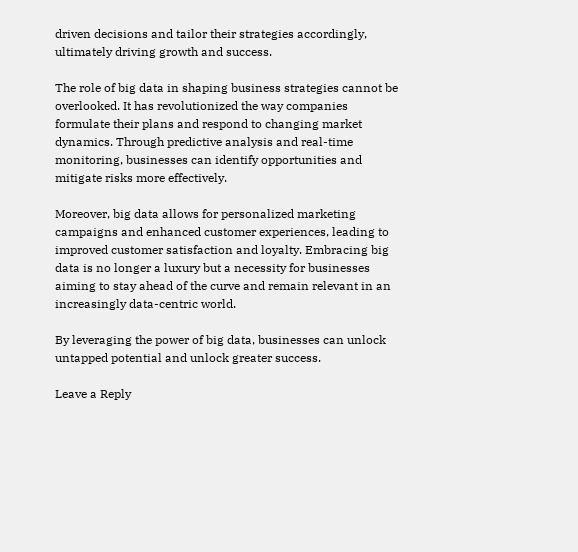driven decisions and tailor their strategies accordingly, ultimately driving growth and success.

The role of big data in shaping business strategies cannot be overlooked. It has revolutionized the way companies formulate their plans and respond to changing market dynamics. Through predictive analysis and real-time monitoring, businesses can identify opportunities and mitigate risks more effectively.

Moreover, big data allows for personalized marketing campaigns and enhanced customer experiences, leading to improved customer satisfaction and loyalty. Embracing big data is no longer a luxury but a necessity for businesses aiming to stay ahead of the curve and remain relevant in an increasingly data-centric world.

By leveraging the power of big data, businesses can unlock untapped potential and unlock greater success.

Leave a Reply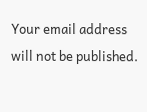Your email address will not be published.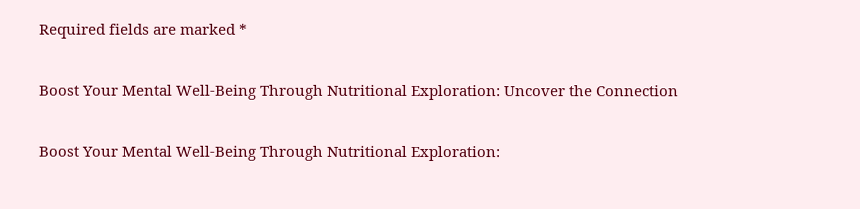Required fields are marked *

Boost Your Mental Well-Being Through Nutritional Exploration: Uncover the Connection

Boost Your Mental Well-Being Through Nutritional Exploration: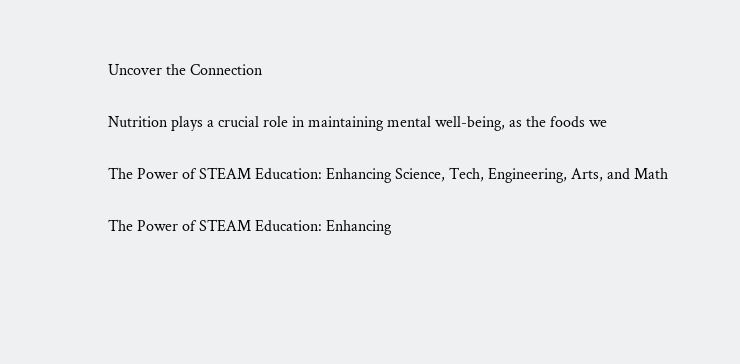Uncover the Connection

Nutrition plays a crucial role in maintaining mental well-being, as the foods we

The Power of STEAM Education: Enhancing Science, Tech, Engineering, Arts, and Math

The Power of STEAM Education: Enhancing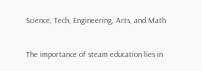Science, Tech, Engineering, Arts, and Math

The importance of steam education lies in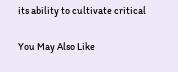its ability to cultivate critical

You May Also Like